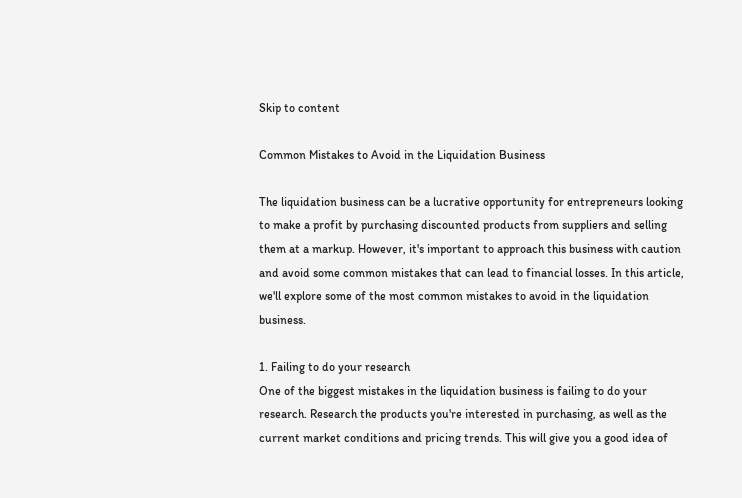Skip to content

Common Mistakes to Avoid in the Liquidation Business

The liquidation business can be a lucrative opportunity for entrepreneurs looking to make a profit by purchasing discounted products from suppliers and selling them at a markup. However, it's important to approach this business with caution and avoid some common mistakes that can lead to financial losses. In this article, we'll explore some of the most common mistakes to avoid in the liquidation business.

1. Failing to do your research
One of the biggest mistakes in the liquidation business is failing to do your research. Research the products you're interested in purchasing, as well as the current market conditions and pricing trends. This will give you a good idea of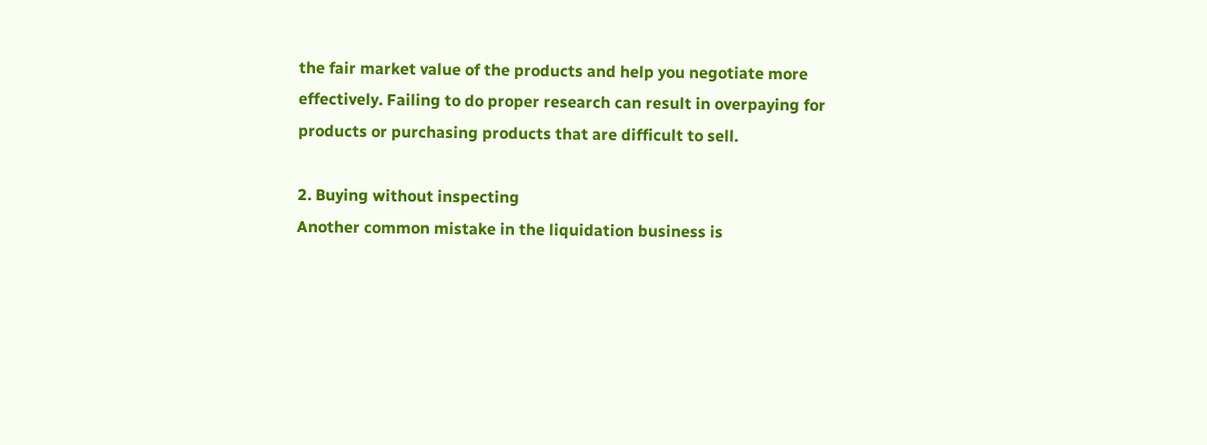the fair market value of the products and help you negotiate more effectively. Failing to do proper research can result in overpaying for products or purchasing products that are difficult to sell.

2. Buying without inspecting
Another common mistake in the liquidation business is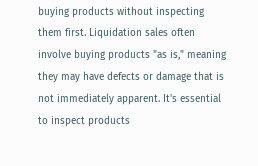buying products without inspecting them first. Liquidation sales often involve buying products "as is," meaning they may have defects or damage that is not immediately apparent. It's essential to inspect products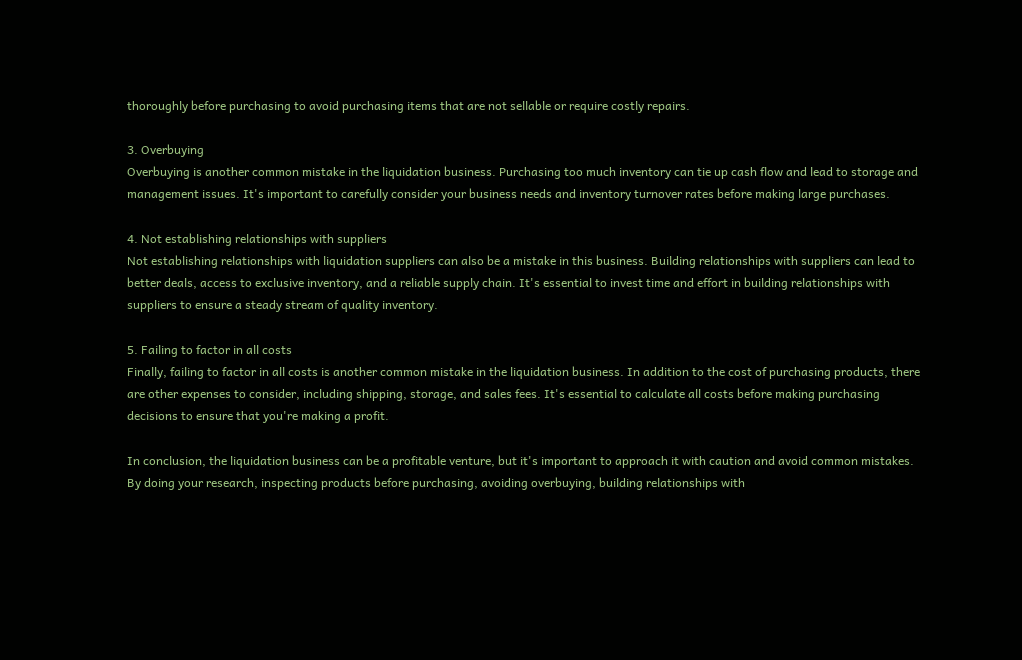thoroughly before purchasing to avoid purchasing items that are not sellable or require costly repairs.

3. Overbuying
Overbuying is another common mistake in the liquidation business. Purchasing too much inventory can tie up cash flow and lead to storage and management issues. It's important to carefully consider your business needs and inventory turnover rates before making large purchases.

4. Not establishing relationships with suppliers
Not establishing relationships with liquidation suppliers can also be a mistake in this business. Building relationships with suppliers can lead to better deals, access to exclusive inventory, and a reliable supply chain. It's essential to invest time and effort in building relationships with suppliers to ensure a steady stream of quality inventory.

5. Failing to factor in all costs
Finally, failing to factor in all costs is another common mistake in the liquidation business. In addition to the cost of purchasing products, there are other expenses to consider, including shipping, storage, and sales fees. It's essential to calculate all costs before making purchasing decisions to ensure that you're making a profit.

In conclusion, the liquidation business can be a profitable venture, but it's important to approach it with caution and avoid common mistakes. By doing your research, inspecting products before purchasing, avoiding overbuying, building relationships with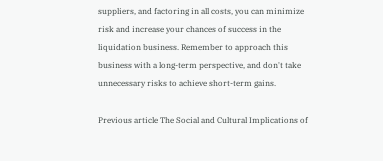suppliers, and factoring in all costs, you can minimize risk and increase your chances of success in the liquidation business. Remember to approach this business with a long-term perspective, and don't take unnecessary risks to achieve short-term gains.

Previous article The Social and Cultural Implications of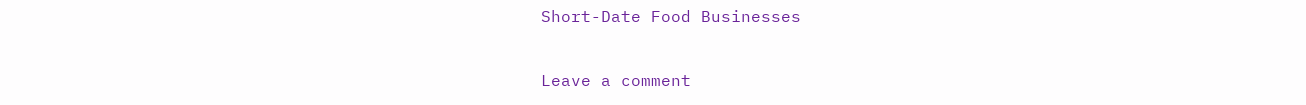Short-Date Food Businesses

Leave a comment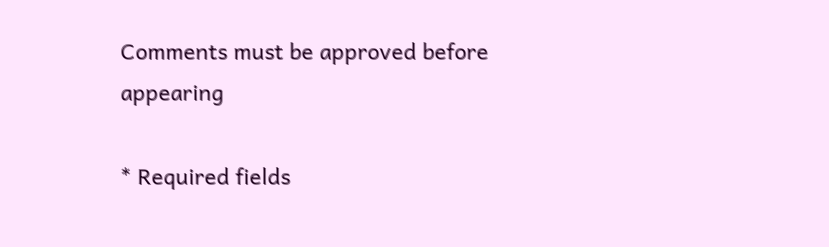Comments must be approved before appearing

* Required fields